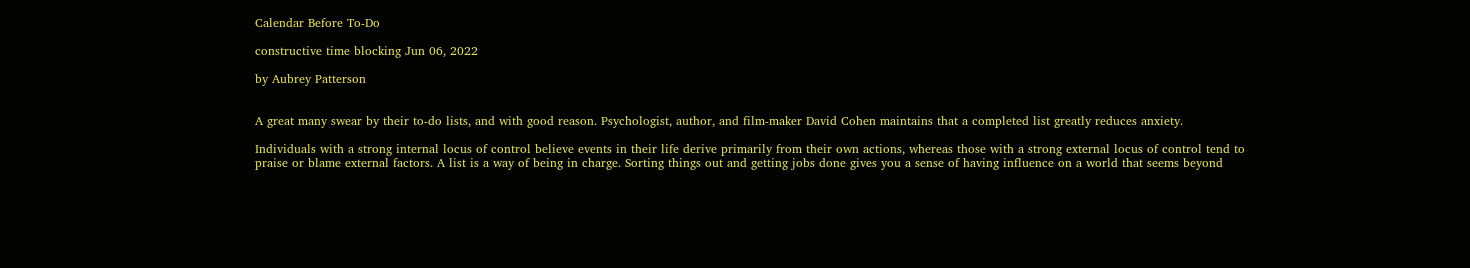Calendar Before To-Do

constructive time blocking Jun 06, 2022

by Aubrey Patterson


A great many swear by their to-do lists, and with good reason. Psychologist, author, and film-maker David Cohen maintains that a completed list greatly reduces anxiety.

Individuals with a strong internal locus of control believe events in their life derive primarily from their own actions, whereas those with a strong external locus of control tend to praise or blame external factors. A list is a way of being in charge. Sorting things out and getting jobs done gives you a sense of having influence on a world that seems beyond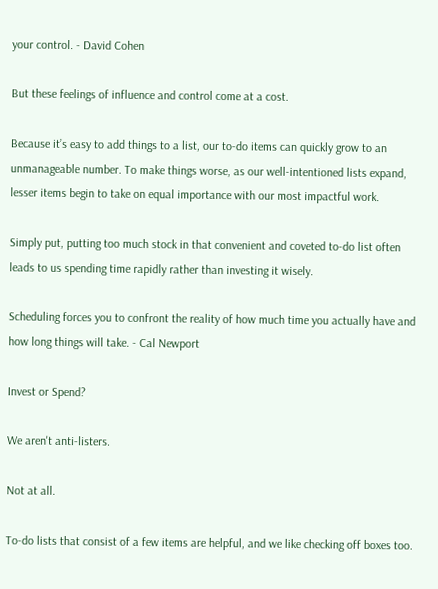your control. - David Cohen

But these feelings of influence and control come at a cost.

Because it’s easy to add things to a list, our to-do items can quickly grow to an unmanageable number. To make things worse, as our well-intentioned lists expand, lesser items begin to take on equal importance with our most impactful work.

Simply put, putting too much stock in that convenient and coveted to-do list often leads to us spending time rapidly rather than investing it wisely.

Scheduling forces you to confront the reality of how much time you actually have and how long things will take. - Cal Newport

Invest or Spend?

We aren't anti-listers.

Not at all.

To-do lists that consist of a few items are helpful, and we like checking off boxes too.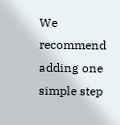We recommend adding one simple step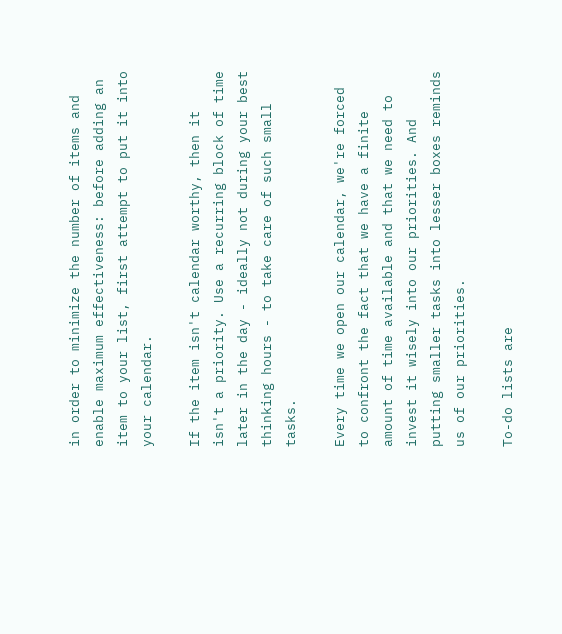in order to minimize the number of items and enable maximum effectiveness: before adding an item to your list, first attempt to put it into your calendar.

If the item isn't calendar worthy, then it isn't a priority. Use a recurring block of time later in the day - ideally not during your best thinking hours - to take care of such small tasks.

Every time we open our calendar, we're forced to confront the fact that we have a finite amount of time available and that we need to invest it wisely into our priorities. And putting smaller tasks into lesser boxes reminds us of our priorities.

To-do lists are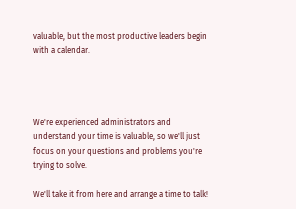valuable, but the most productive leaders begin with a calendar.




We're experienced administrators and understand your time is valuable, so we'll just focus on your questions and problems you're trying to solve.

We'll take it from here and arrange a time to talk!